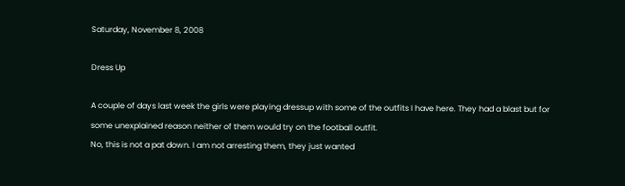Saturday, November 8, 2008

Dress Up

A couple of days last week the girls were playing dressup with some of the outfits I have here. They had a blast but for some unexplained reason neither of them would try on the football outfit.
No, this is not a pat down. I am not arresting them, they just wanted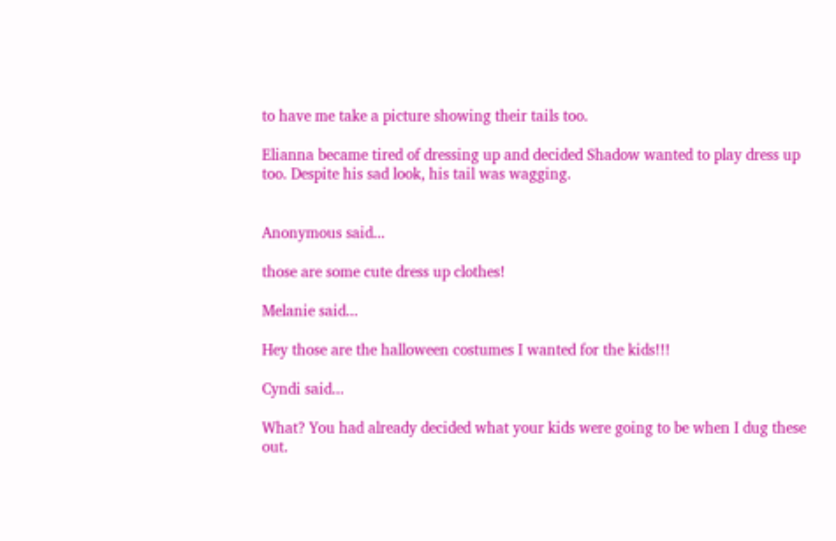to have me take a picture showing their tails too.

Elianna became tired of dressing up and decided Shadow wanted to play dress up too. Despite his sad look, his tail was wagging.


Anonymous said...

those are some cute dress up clothes!

Melanie said...

Hey those are the halloween costumes I wanted for the kids!!!

Cyndi said...

What? You had already decided what your kids were going to be when I dug these out.